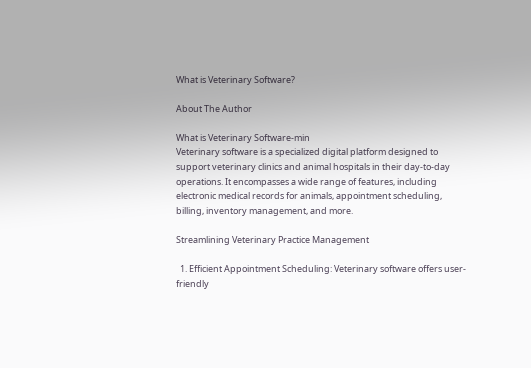What is Veterinary Software?

About The Author

What is Veterinary Software-min
Veterinary software is a specialized digital platform designed to support veterinary clinics and animal hospitals in their day-to-day operations. It encompasses a wide range of features, including electronic medical records for animals, appointment scheduling, billing, inventory management, and more.

Streamlining Veterinary Practice Management

  1. Efficient Appointment Scheduling: Veterinary software offers user-friendly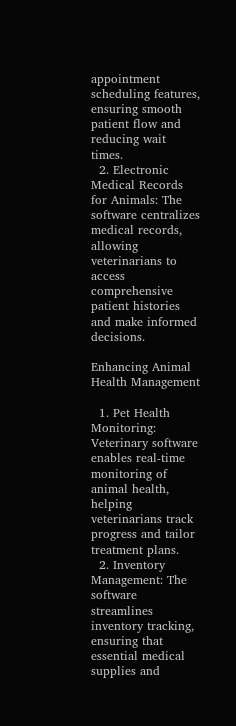appointment scheduling features, ensuring smooth patient flow and reducing wait times.
  2. Electronic Medical Records for Animals: The software centralizes medical records, allowing veterinarians to access comprehensive patient histories and make informed decisions.

Enhancing Animal Health Management

  1. Pet Health Monitoring: Veterinary software enables real-time monitoring of animal health, helping veterinarians track progress and tailor treatment plans.
  2. Inventory Management: The software streamlines inventory tracking, ensuring that essential medical supplies and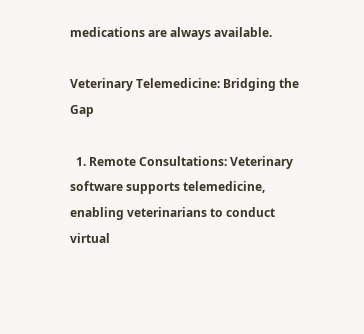medications are always available.

Veterinary Telemedicine: Bridging the Gap

  1. Remote Consultations: Veterinary software supports telemedicine, enabling veterinarians to conduct virtual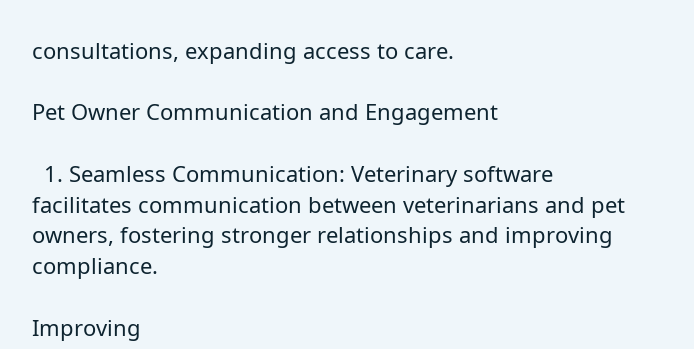consultations, expanding access to care.

Pet Owner Communication and Engagement

  1. Seamless Communication: Veterinary software facilitates communication between veterinarians and pet owners, fostering stronger relationships and improving compliance.

Improving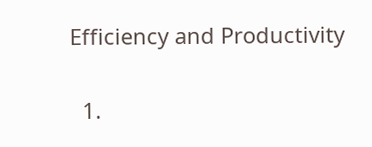Efficiency and Productivity

  1.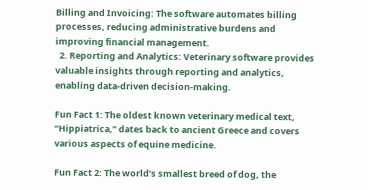Billing and Invoicing: The software automates billing processes, reducing administrative burdens and improving financial management.
  2. Reporting and Analytics: Veterinary software provides valuable insights through reporting and analytics, enabling data-driven decision-making.

Fun Fact 1: The oldest known veterinary medical text, “Hippiatrica,” dates back to ancient Greece and covers various aspects of equine medicine.

Fun Fact 2: The world’s smallest breed of dog, the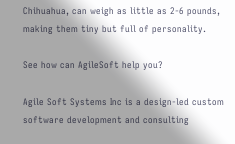Chihuahua, can weigh as little as 2-6 pounds, making them tiny but full of personality.

See how can AgileSoft help you?

Agile Soft Systems Inc is a design-led custom software development and consulting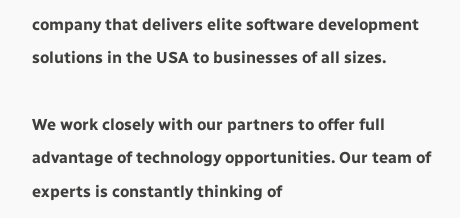company that delivers elite software development solutions in the USA to businesses of all sizes.

We work closely with our partners to offer full advantage of technology opportunities. Our team of experts is constantly thinking of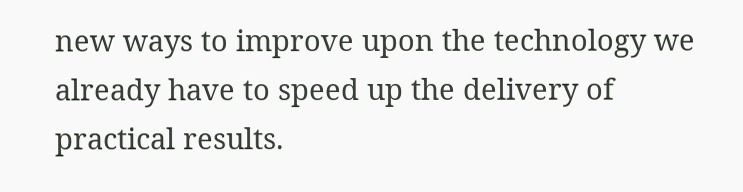new ways to improve upon the technology we already have to speed up the delivery of practical results.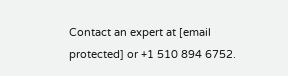Contact an expert at [email protected] or +1 510 894 6752.